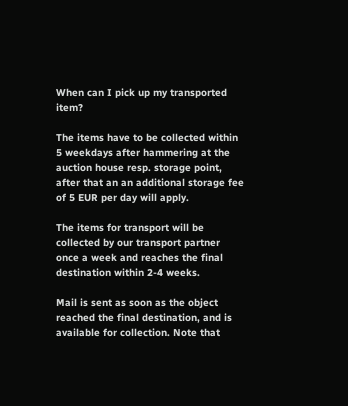When can I pick up my transported item?

The items have to be collected within 5 weekdays after hammering at the auction house resp. storage point, after that an an additional storage fee of 5 EUR per day will apply.

The items for transport will be collected by our transport partner once a week and reaches the final destination within 2-4 weeks.

Mail is sent as soon as the object reached the final destination, and is available for collection. Note that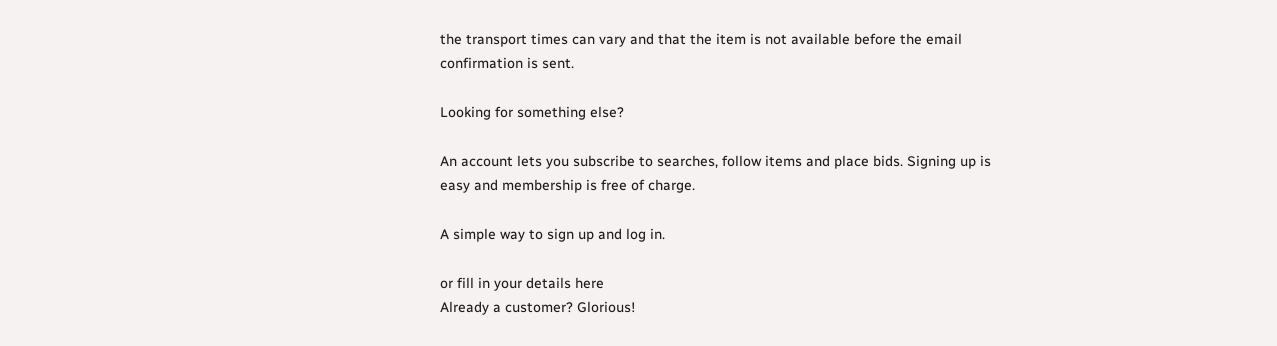the transport times can vary and that the item is not available before the email confirmation is sent.

Looking for something else?

An account lets you subscribe to searches, follow items and place bids. Signing up is easy and membership is free of charge.

A simple way to sign up and log in.

or fill in your details here
Already a customer? Glorious!